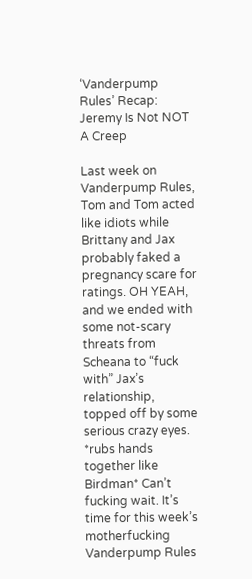‘Vanderpump Rules’ Recap: Jeremy Is Not NOT A Creep

Last week on Vanderpump Rules, Tom and Tom acted like idiots while Brittany and Jax probably faked a pregnancy scare for ratings. OH YEAH, and we ended with some not-scary threats from Scheana to “fuck with” Jax’s relationship, topped off by some serious crazy eyes. *rubs hands together like Birdman* Can’t fucking wait. It’s time for this week’s motherfucking Vanderpump Rules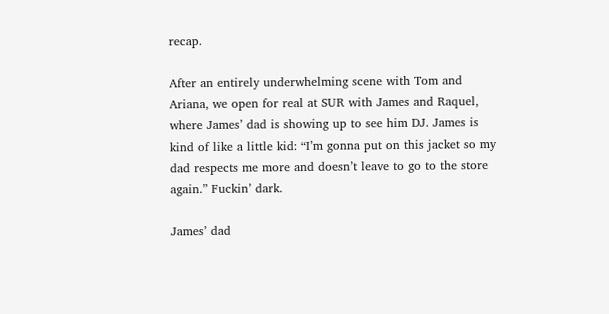recap.

After an entirely underwhelming scene with Tom and Ariana, we open for real at SUR with James and Raquel, where James’ dad is showing up to see him DJ. James is kind of like a little kid: “I’m gonna put on this jacket so my dad respects me more and doesn’t leave to go to the store again.” Fuckin’ dark.

James’ dad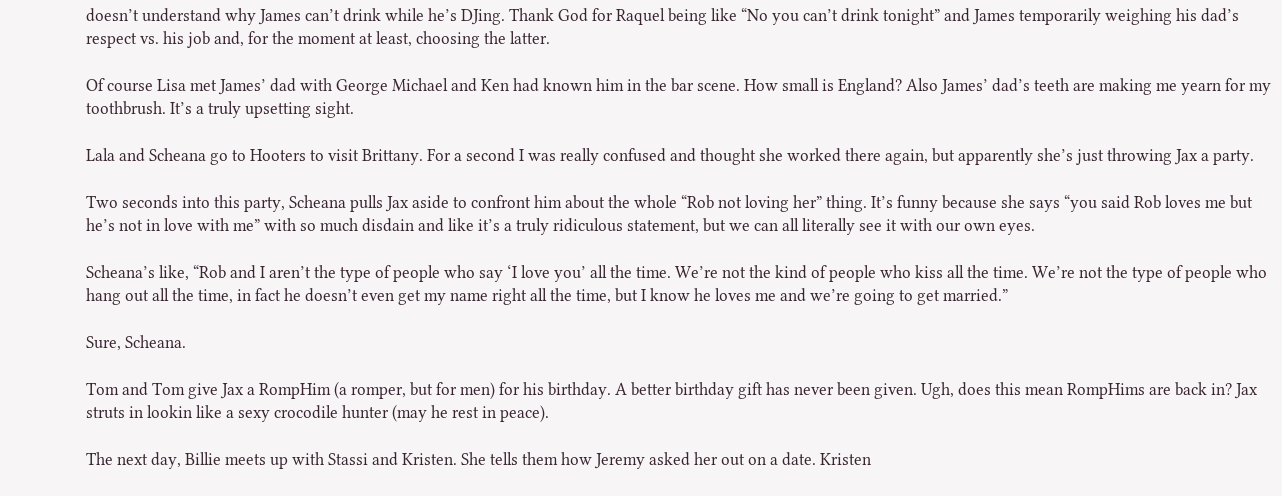doesn’t understand why James can’t drink while he’s DJing. Thank God for Raquel being like “No you can’t drink tonight” and James temporarily weighing his dad’s respect vs. his job and, for the moment at least, choosing the latter.

Of course Lisa met James’ dad with George Michael and Ken had known him in the bar scene. How small is England? Also James’ dad’s teeth are making me yearn for my toothbrush. It’s a truly upsetting sight.

Lala and Scheana go to Hooters to visit Brittany. For a second I was really confused and thought she worked there again, but apparently she’s just throwing Jax a party.

Two seconds into this party, Scheana pulls Jax aside to confront him about the whole “Rob not loving her” thing. It’s funny because she says “you said Rob loves me but he’s not in love with me” with so much disdain and like it’s a truly ridiculous statement, but we can all literally see it with our own eyes.

Scheana’s like, “Rob and I aren’t the type of people who say ‘I love you’ all the time. We’re not the kind of people who kiss all the time. We’re not the type of people who hang out all the time, in fact he doesn’t even get my name right all the time, but I know he loves me and we’re going to get married.”

Sure, Scheana.

Tom and Tom give Jax a RompHim (a romper, but for men) for his birthday. A better birthday gift has never been given. Ugh, does this mean RompHims are back in? Jax struts in lookin like a sexy crocodile hunter (may he rest in peace).

The next day, Billie meets up with Stassi and Kristen. She tells them how Jeremy asked her out on a date. Kristen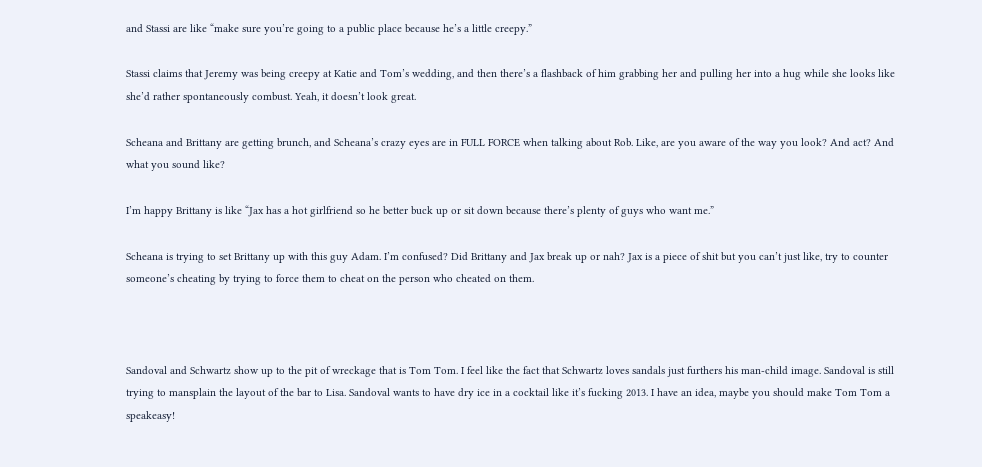and Stassi are like “make sure you’re going to a public place because he’s a little creepy.”

Stassi claims that Jeremy was being creepy at Katie and Tom’s wedding, and then there’s a flashback of him grabbing her and pulling her into a hug while she looks like she’d rather spontaneously combust. Yeah, it doesn’t look great.

Scheana and Brittany are getting brunch, and Scheana’s crazy eyes are in FULL FORCE when talking about Rob. Like, are you aware of the way you look? And act? And what you sound like?

I’m happy Brittany is like “Jax has a hot girlfriend so he better buck up or sit down because there’s plenty of guys who want me.”

Scheana is trying to set Brittany up with this guy Adam. I’m confused? Did Brittany and Jax break up or nah? Jax is a piece of shit but you can’t just like, try to counter someone’s cheating by trying to force them to cheat on the person who cheated on them.



Sandoval and Schwartz show up to the pit of wreckage that is Tom Tom. I feel like the fact that Schwartz loves sandals just furthers his man-child image. Sandoval is still trying to mansplain the layout of the bar to Lisa. Sandoval wants to have dry ice in a cocktail like it’s fucking 2013. I have an idea, maybe you should make Tom Tom a speakeasy!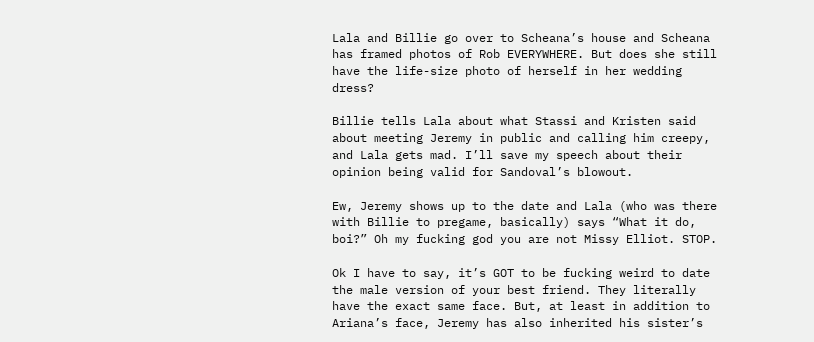Lala and Billie go over to Scheana’s house and Scheana has framed photos of Rob EVERYWHERE. But does she still have the life-size photo of herself in her wedding dress?

Billie tells Lala about what Stassi and Kristen said about meeting Jeremy in public and calling him creepy, and Lala gets mad. I’ll save my speech about their opinion being valid for Sandoval’s blowout.

Ew, Jeremy shows up to the date and Lala (who was there with Billie to pregame, basically) says “What it do, boi?” Oh my fucking god you are not Missy Elliot. STOP.

Ok I have to say, it’s GOT to be fucking weird to date the male version of your best friend. They literally have the exact same face. But, at least in addition to Ariana’s face, Jeremy has also inherited his sister’s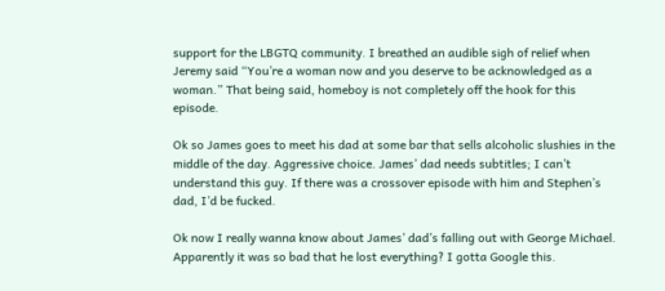support for the LBGTQ community. I breathed an audible sigh of relief when Jeremy said “You’re a woman now and you deserve to be acknowledged as a woman.” That being said, homeboy is not completely off the hook for this episode.

Ok so James goes to meet his dad at some bar that sells alcoholic slushies in the middle of the day. Aggressive choice. James’ dad needs subtitles; I can’t understand this guy. If there was a crossover episode with him and Stephen’s dad, I’d be fucked.

Ok now I really wanna know about James’ dad’s falling out with George Michael. Apparently it was so bad that he lost everything? I gotta Google this.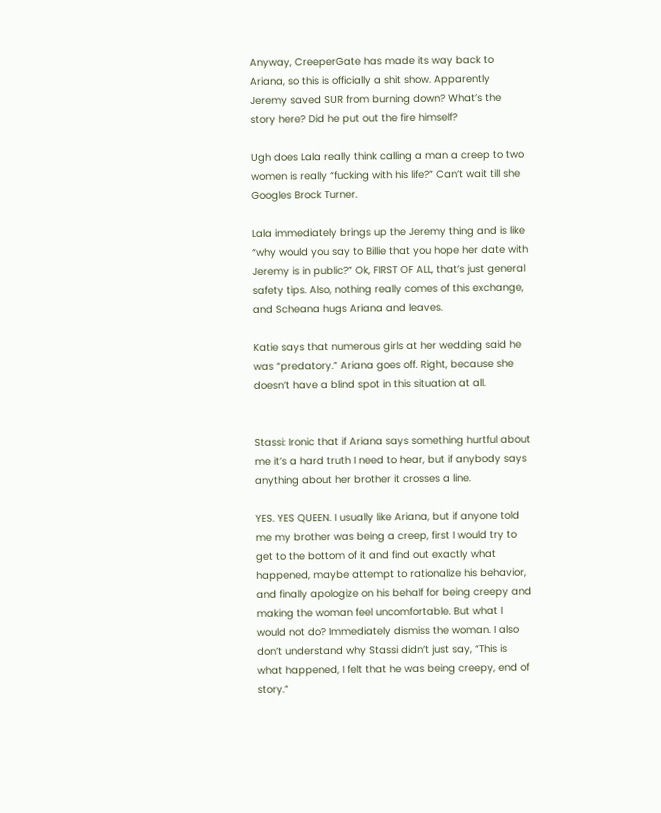Anyway, CreeperGate has made its way back to Ariana, so this is officially a shit show. Apparently Jeremy saved SUR from burning down? What’s the story here? Did he put out the fire himself?

Ugh does Lala really think calling a man a creep to two women is really “fucking with his life?” Can’t wait till she Googles Brock Turner.

Lala immediately brings up the Jeremy thing and is like “why would you say to Billie that you hope her date with Jeremy is in public?” Ok, FIRST OF ALL, that’s just general safety tips. Also, nothing really comes of this exchange, and Scheana hugs Ariana and leaves.

Katie says that numerous girls at her wedding said he was “predatory.” Ariana goes off. Right, because she doesn’t have a blind spot in this situation at all.


Stassi: Ironic that if Ariana says something hurtful about me it’s a hard truth I need to hear, but if anybody says anything about her brother it crosses a line.

YES. YES QUEEN. I usually like Ariana, but if anyone told me my brother was being a creep, first I would try to get to the bottom of it and find out exactly what happened, maybe attempt to rationalize his behavior, and finally apologize on his behalf for being creepy and making the woman feel uncomfortable. But what I would not do? Immediately dismiss the woman. I also don’t understand why Stassi didn’t just say, “This is what happened, I felt that he was being creepy, end of story.”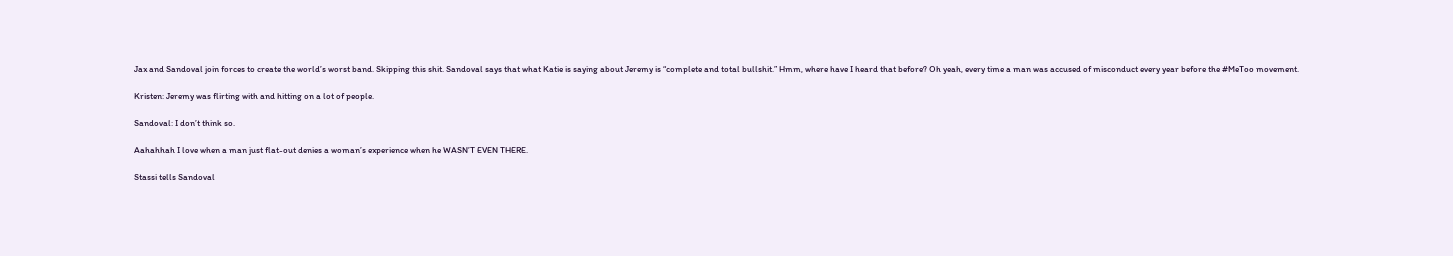Jax and Sandoval join forces to create the world’s worst band. Skipping this shit. Sandoval says that what Katie is saying about Jeremy is “complete and total bullshit.” Hmm, where have I heard that before? Oh yeah, every time a man was accused of misconduct every year before the #MeToo movement.

Kristen: Jeremy was flirting with and hitting on a lot of people.

Sandoval: I don’t think so.

Aahahhah I love when a man just flat-out denies a woman’s experience when he WASN’T EVEN THERE.

Stassi tells Sandoval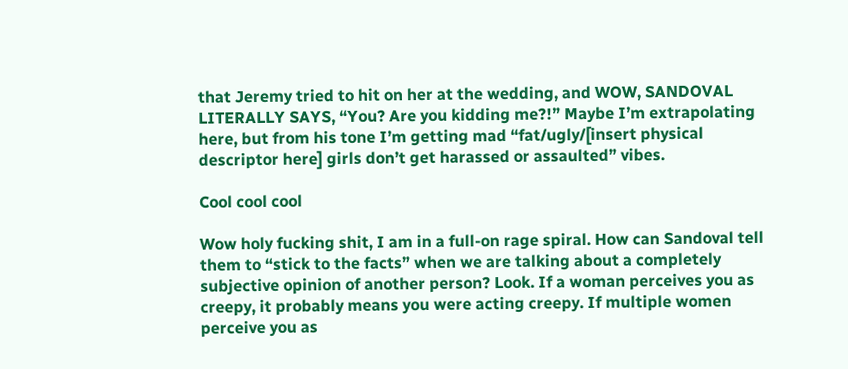that Jeremy tried to hit on her at the wedding, and WOW, SANDOVAL LITERALLY SAYS, “You? Are you kidding me?!” Maybe I’m extrapolating here, but from his tone I’m getting mad “fat/ugly/[insert physical descriptor here] girls don’t get harassed or assaulted” vibes.

Cool cool cool

Wow holy fucking shit, I am in a full-on rage spiral. How can Sandoval tell them to “stick to the facts” when we are talking about a completely subjective opinion of another person? Look. If a woman perceives you as creepy, it probably means you were acting creepy. If multiple women perceive you as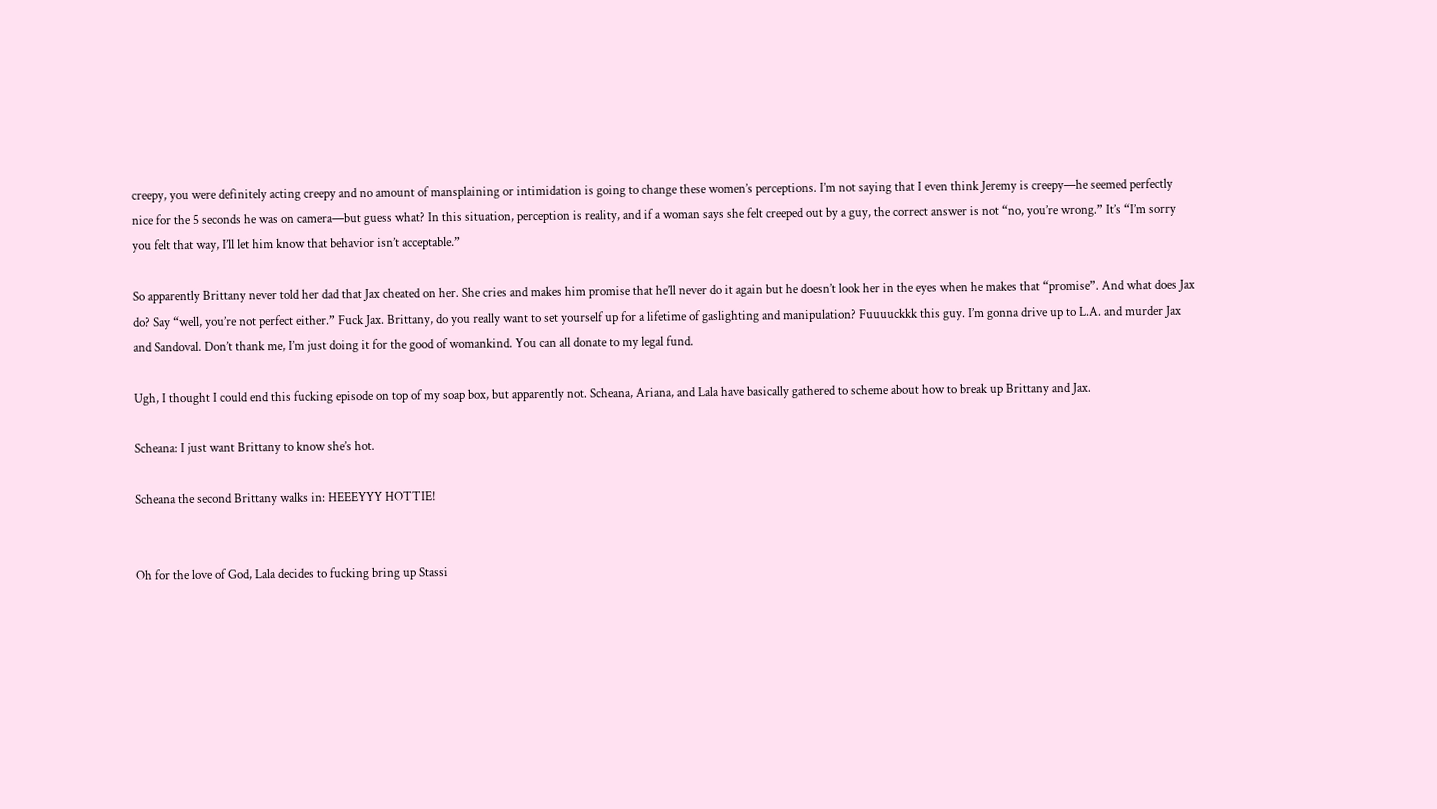creepy, you were definitely acting creepy and no amount of mansplaining or intimidation is going to change these women’s perceptions. I’m not saying that I even think Jeremy is creepy—he seemed perfectly nice for the 5 seconds he was on camera—but guess what? In this situation, perception is reality, and if a woman says she felt creeped out by a guy, the correct answer is not “no, you’re wrong.” It’s “I’m sorry you felt that way, I’ll let him know that behavior isn’t acceptable.”

So apparently Brittany never told her dad that Jax cheated on her. She cries and makes him promise that he’ll never do it again but he doesn’t look her in the eyes when he makes that “promise”. And what does Jax do? Say “well, you’re not perfect either.” Fuck Jax. Brittany, do you really want to set yourself up for a lifetime of gaslighting and manipulation? Fuuuuckkk this guy. I’m gonna drive up to L.A. and murder Jax and Sandoval. Don’t thank me, I’m just doing it for the good of womankind. You can all donate to my legal fund.

Ugh, I thought I could end this fucking episode on top of my soap box, but apparently not. Scheana, Ariana, and Lala have basically gathered to scheme about how to break up Brittany and Jax.

Scheana: I just want Brittany to know she’s hot.

Scheana the second Brittany walks in: HEEEYYY HOTTIE!


Oh for the love of God, Lala decides to fucking bring up Stassi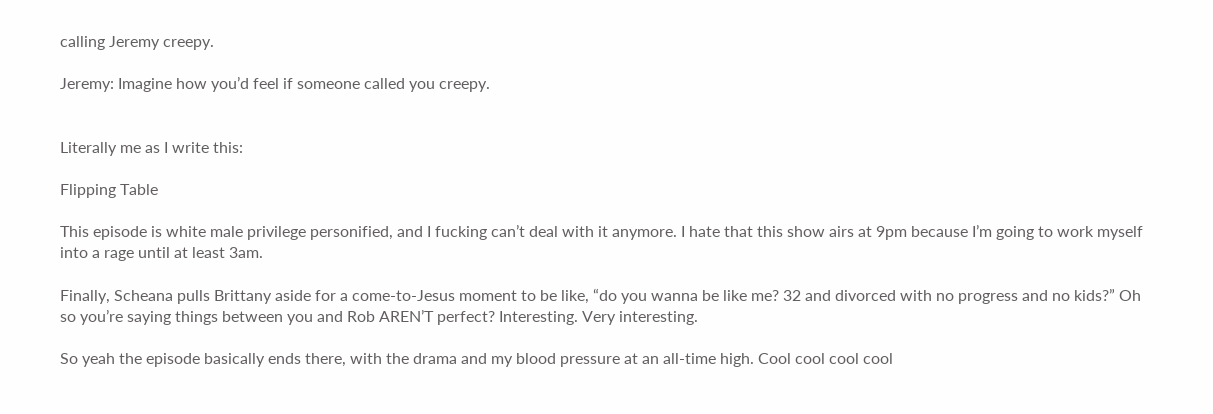calling Jeremy creepy.

Jeremy: Imagine how you’d feel if someone called you creepy.


Literally me as I write this:

Flipping Table

This episode is white male privilege personified, and I fucking can’t deal with it anymore. I hate that this show airs at 9pm because I’m going to work myself into a rage until at least 3am.

Finally, Scheana pulls Brittany aside for a come-to-Jesus moment to be like, “do you wanna be like me? 32 and divorced with no progress and no kids?” Oh so you’re saying things between you and Rob AREN’T perfect? Interesting. Very interesting.

So yeah the episode basically ends there, with the drama and my blood pressure at an all-time high. Cool cool cool cool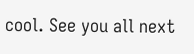cool. See you all next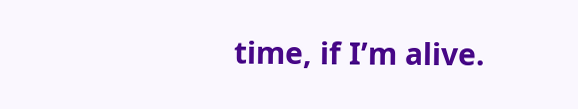time, if I’m alive.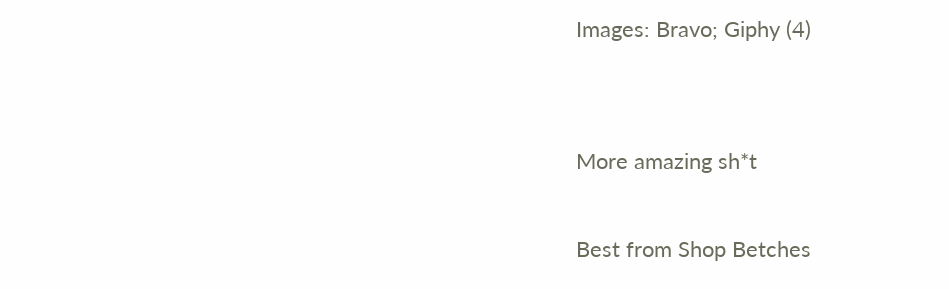Images: Bravo; Giphy (4)


More amazing sh*t

Best from Shop Betches